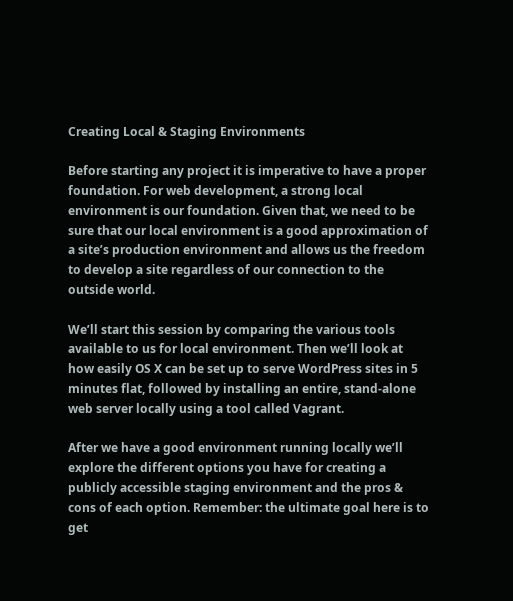Creating Local & Staging Environments

Before starting any project it is imperative to have a proper foundation. For web development, a strong local environment is our foundation. Given that, we need to be sure that our local environment is a good approximation of a site’s production environment and allows us the freedom to develop a site regardless of our connection to the outside world.

We’ll start this session by comparing the various tools available to us for local environment. Then we’ll look at how easily OS X can be set up to serve WordPress sites in 5 minutes flat, followed by installing an entire, stand-alone web server locally using a tool called Vagrant.

After we have a good environment running locally we’ll explore the different options you have for creating a publicly accessible staging environment and the pros & cons of each option. Remember: the ultimate goal here is to get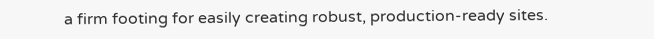a firm footing for easily creating robust, production-ready sites.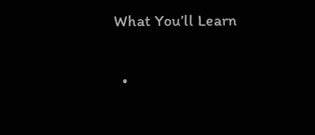What You’ll Learn

  •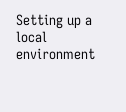Setting up a local environment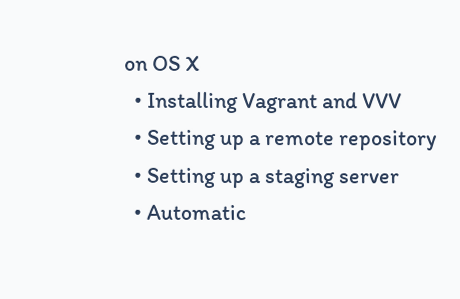on OS X
  • Installing Vagrant and VVV
  • Setting up a remote repository
  • Setting up a staging server
  • Automatic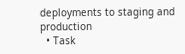deployments to staging and production
  • Task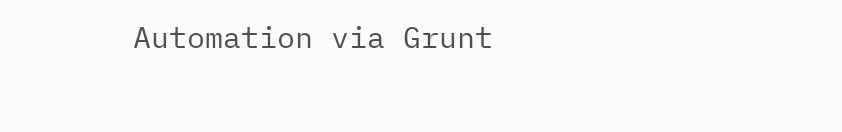Automation via Grunt